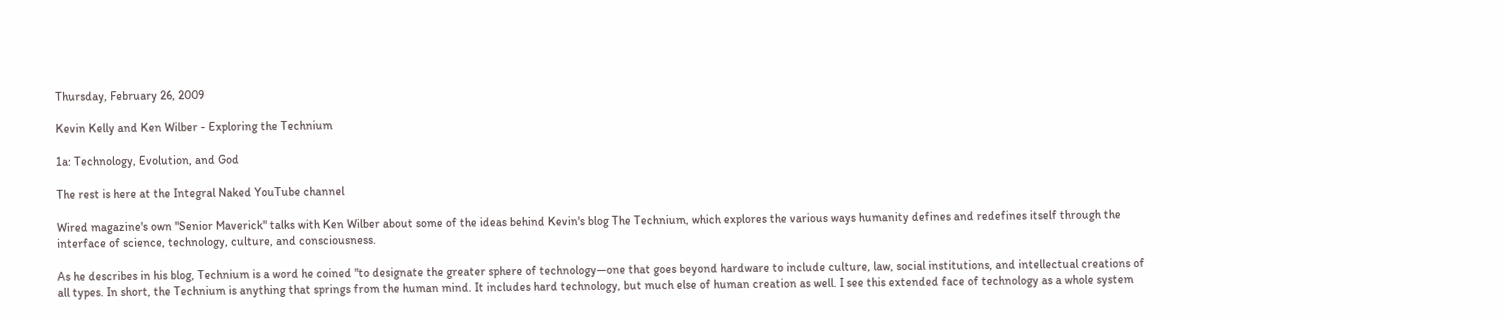Thursday, February 26, 2009

Kevin Kelly and Ken Wilber - Exploring the Technium

1a: Technology, Evolution, and God

The rest is here at the Integral Naked YouTube channel

Wired magazine's own "Senior Maverick" talks with Ken Wilber about some of the ideas behind Kevin's blog The Technium, which explores the various ways humanity defines and redefines itself through the interface of science, technology, culture, and consciousness.

As he describes in his blog, Technium is a word he coined "to designate the greater sphere of technology—one that goes beyond hardware to include culture, law, social institutions, and intellectual creations of all types. In short, the Technium is anything that springs from the human mind. It includes hard technology, but much else of human creation as well. I see this extended face of technology as a whole system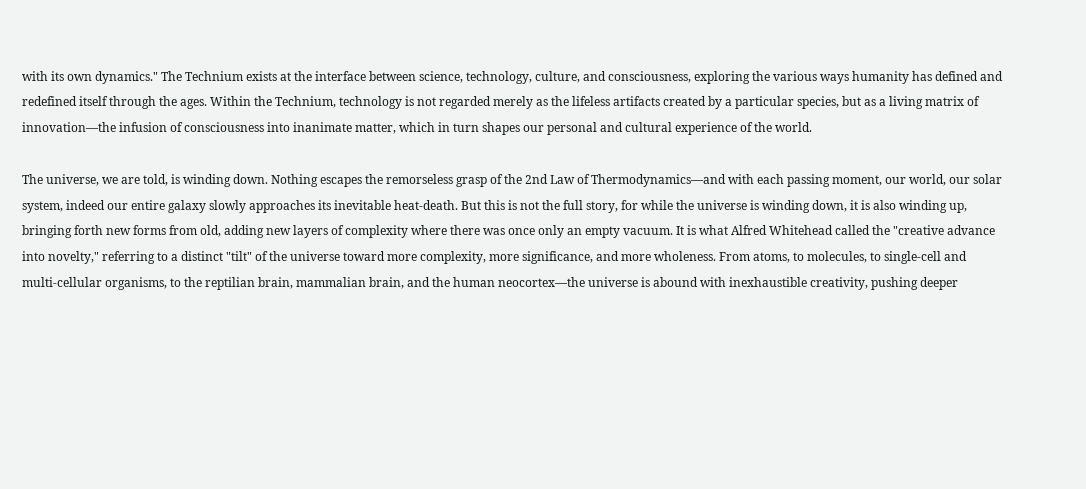with its own dynamics." The Technium exists at the interface between science, technology, culture, and consciousness, exploring the various ways humanity has defined and redefined itself through the ages. Within the Technium, technology is not regarded merely as the lifeless artifacts created by a particular species, but as a living matrix of innovation—the infusion of consciousness into inanimate matter, which in turn shapes our personal and cultural experience of the world.

The universe, we are told, is winding down. Nothing escapes the remorseless grasp of the 2nd Law of Thermodynamics—and with each passing moment, our world, our solar system, indeed our entire galaxy slowly approaches its inevitable heat-death. But this is not the full story, for while the universe is winding down, it is also winding up, bringing forth new forms from old, adding new layers of complexity where there was once only an empty vacuum. It is what Alfred Whitehead called the "creative advance into novelty," referring to a distinct "tilt" of the universe toward more complexity, more significance, and more wholeness. From atoms, to molecules, to single-cell and multi-cellular organisms, to the reptilian brain, mammalian brain, and the human neocortex—the universe is abound with inexhaustible creativity, pushing deeper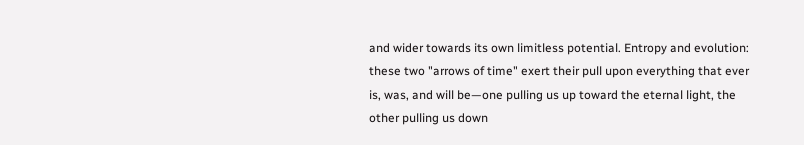and wider towards its own limitless potential. Entropy and evolution: these two "arrows of time" exert their pull upon everything that ever is, was, and will be—one pulling us up toward the eternal light, the other pulling us down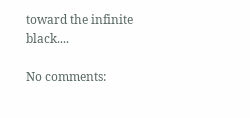toward the infinite black....

No comments: